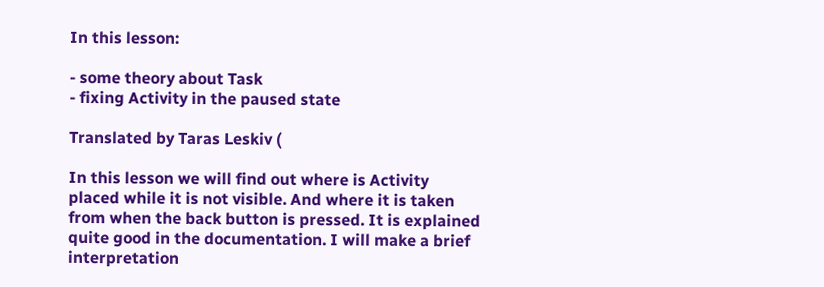In this lesson:

- some theory about Task
- fixing Activity in the paused state

Translated by Taras Leskiv (

In this lesson we will find out where is Activity placed while it is not visible. And where it is taken from when the back button is pressed. It is explained quite good in the documentation. I will make a brief interpretation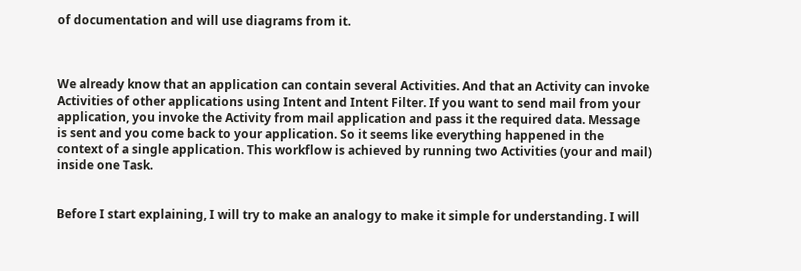of documentation and will use diagrams from it.



We already know that an application can contain several Activities. And that an Activity can invoke Activities of other applications using Intent and Intent Filter. If you want to send mail from your application, you invoke the Activity from mail application and pass it the required data. Message is sent and you come back to your application. So it seems like everything happened in the context of a single application. This workflow is achieved by running two Activities (your and mail) inside one Task.


Before I start explaining, I will try to make an analogy to make it simple for understanding. I will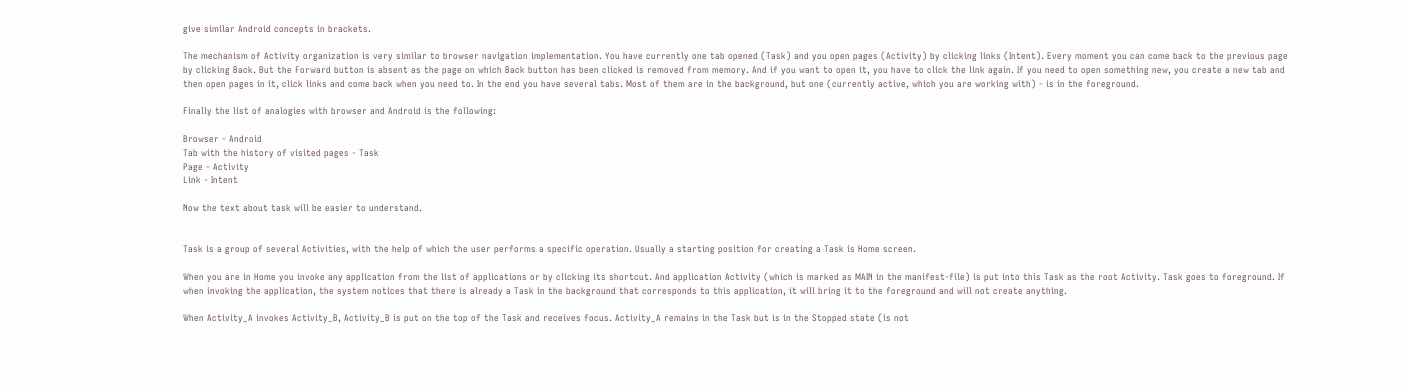give similar Android concepts in brackets.

The mechanism of Activity organization is very similar to browser navigation implementation. You have currently one tab opened (Task) and you open pages (Activity) by clicking links (Intent). Every moment you can come back to the previous page by clicking Back. But the Forward button is absent as the page on which Back button has been clicked is removed from memory. And if you want to open it, you have to click the link again. If you need to open something new, you create a new tab and then open pages in it, click links and come back when you need to. In the end you have several tabs. Most of them are in the background, but one (currently active, which you are working with) - is in the foreground.

Finally the list of analogies with browser and Android is the following:

Browser - Android
Tab with the history of visited pages - Task
Page - Activity
Link - Intent

Now the text about task will be easier to understand.


Task is a group of several Activities, with the help of which the user performs a specific operation. Usually a starting position for creating a Task is Home screen.

When you are in Home you invoke any application from the list of applications or by clicking its shortcut. And application Activity (which is marked as MAIN in the manifest-file) is put into this Task as the root Activity. Task goes to foreground. If when invoking the application, the system notices that there is already a Task in the background that corresponds to this application, it will bring it to the foreground and will not create anything.

When Activity_A invokes Activity_B, Activity_B is put on the top of the Task and receives focus. Activity_A remains in the Task but is in the Stopped state (is not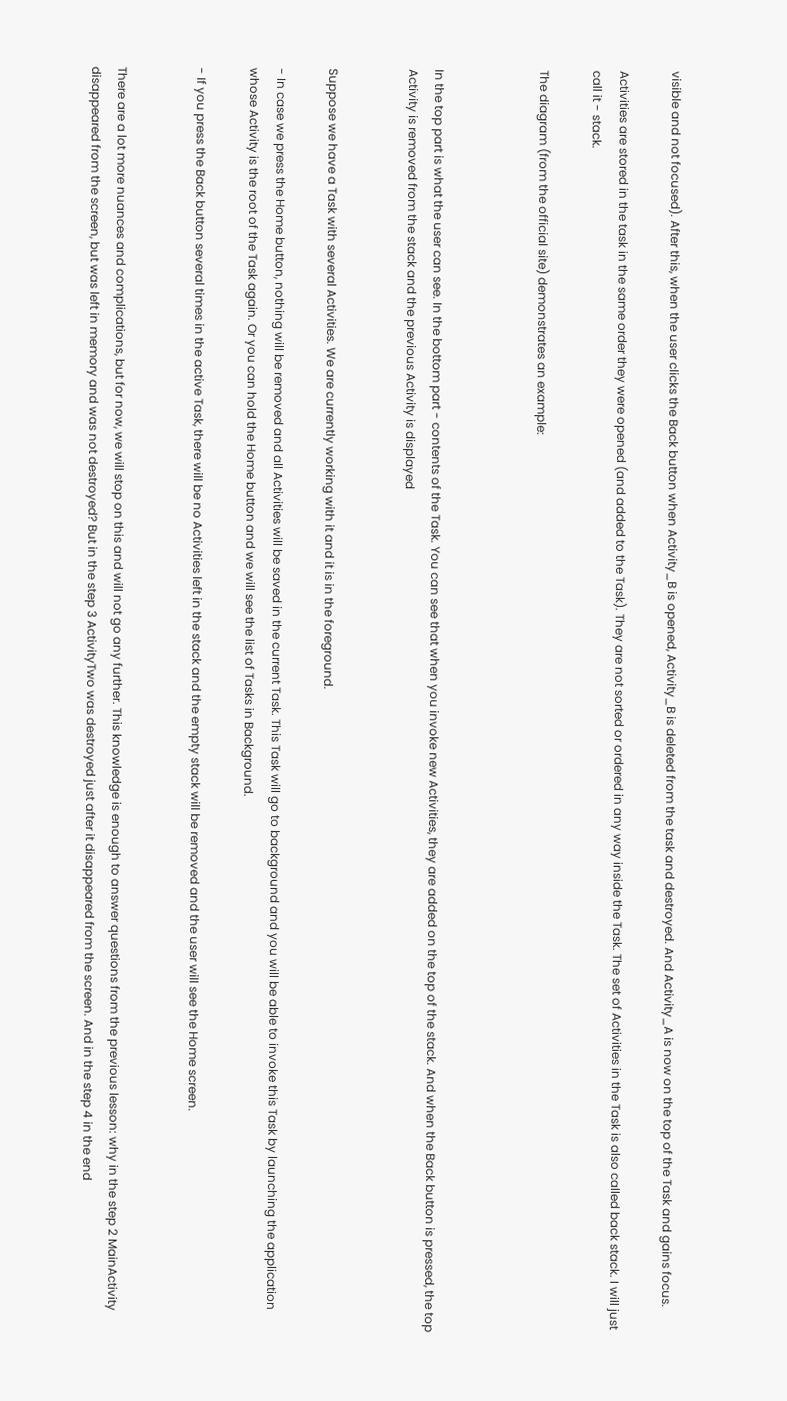visible and not focused). After this, when the user clicks the Back button when Activity_B is opened, Activity_B is deleted from the task and destroyed. And Activity_A is now on the top of the Task and gains focus.

Activities are stored in the task in the same order they were opened (and added to the Task). They are not sorted or ordered in any way inside the Task. The set of Activities in the Task is also called back stack. I will just call it - stack.

The diagram (from the official site) demonstrates an example:



In the top part is what the user can see. In the bottom part - contents of the Task. You can see that when you invoke new Activities, they are added on the top of the stack. And when the Back button is pressed, the top Activity is removed from the stack and the previous Activity is displayed


Suppose we have a Task with several Activities. We are currently working with it and it is in the foreground.

- In case we press the Home button, nothing will be removed and all Activities will be saved in the current Task. This Task will go to background and you will be able to invoke this Task by launching the application whose Activity is the root of the Task again. Or you can hold the Home button and we will see the list of Tasks in Background.

- If you press the Back button several times in the active Task, there will be no Activities left in the stack and the empty stack will be removed and the user will see the Home screen.


There are a lot more nuances and complications, but for now, we will stop on this and will not go any further. This knowledge is enough to answer questions from the previous lesson: why in the step 2 MainActivity disappeared from the screen, but was left in memory and was not destroyed? But in the step 3 ActivityTwo was destroyed just after it disappeared from the screen. And in the step 4 in the end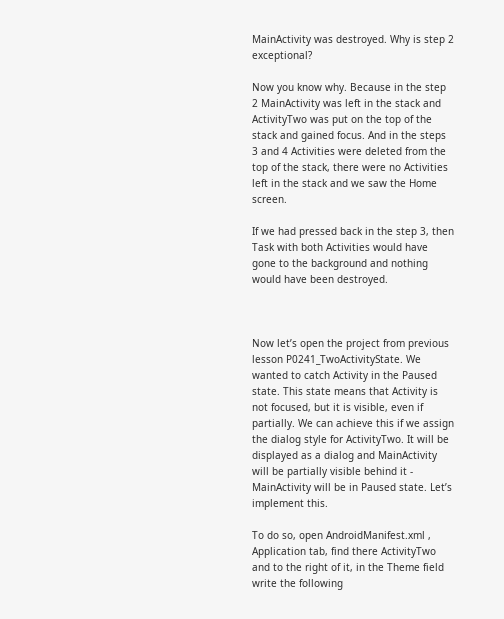MainActivity was destroyed. Why is step 2 exceptional?

Now you know why. Because in the step 2 MainActivity was left in the stack and ActivityTwo was put on the top of the stack and gained focus. And in the steps 3 and 4 Activities were deleted from the top of the stack, there were no Activities left in the stack and we saw the Home screen.

If we had pressed back in the step 3, then Task with both Activities would have gone to the background and nothing would have been destroyed.



Now let’s open the project from previous lesson P0241_TwoActivityState. We wanted to catch Activity in the Paused state. This state means that Activity is not focused, but it is visible, even if partially. We can achieve this if we assign the dialog style for ActivityTwo. It will be displayed as a dialog and MainActivity will be partially visible behind it - MainActivity will be in Paused state. Let’s implement this.

To do so, open AndroidManifest.xml , Application tab, find there ActivityTwo and to the right of it, in the Theme field write the following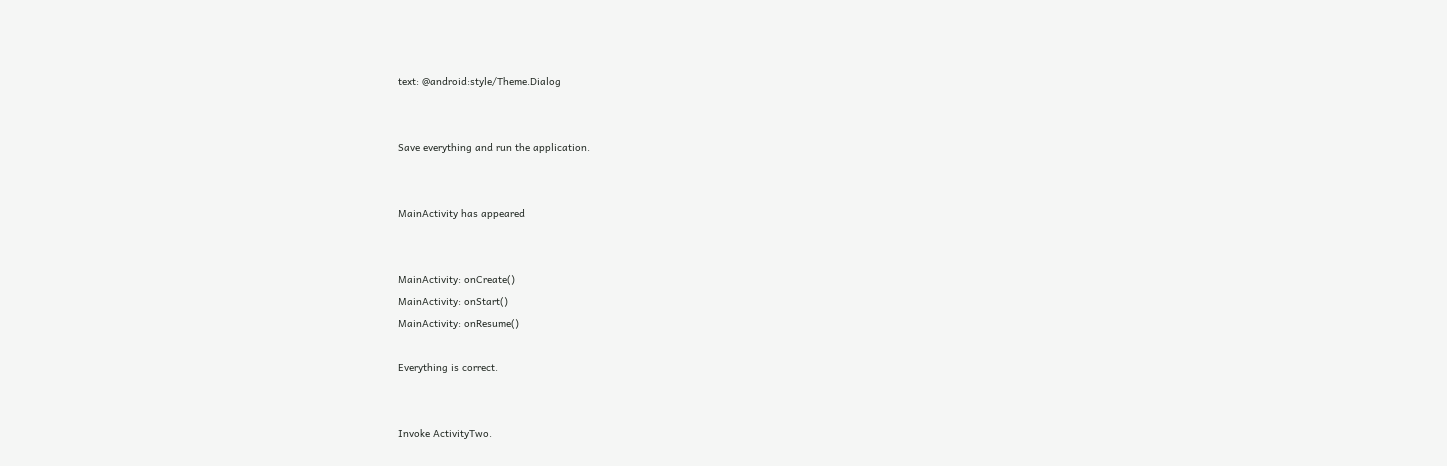text: @android:style/Theme.Dialog


Save everything and run the application.


MainActivity has appeared


MainActivity: onCreate()
MainActivity: onStart()
MainActivity: onResume()

Everything is correct.


Invoke ActivityTwo.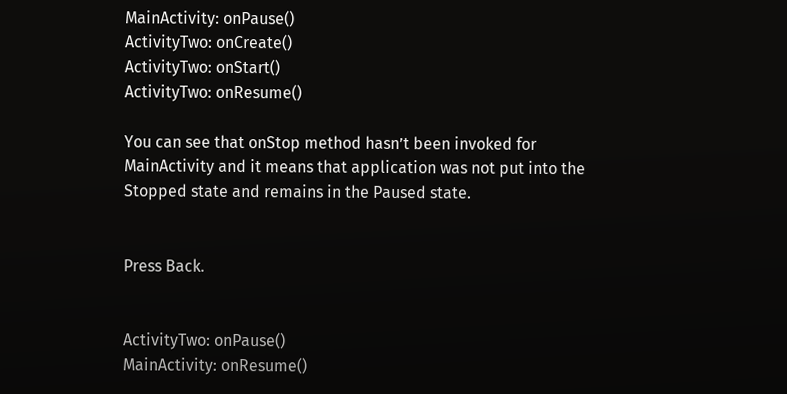MainActivity: onPause()
ActivityTwo: onCreate()
ActivityTwo: onStart()
ActivityTwo: onResume()

You can see that onStop method hasn’t been invoked for MainActivity and it means that application was not put into the Stopped state and remains in the Paused state.


Press Back.


ActivityTwo: onPause()
MainActivity: onResume()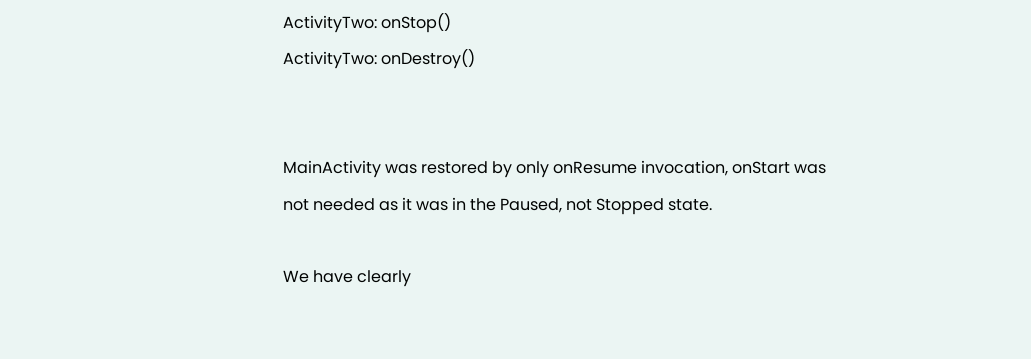ActivityTwo: onStop()
ActivityTwo: onDestroy()


MainActivity was restored by only onResume invocation, onStart was not needed as it was in the Paused, not Stopped state.

We have clearly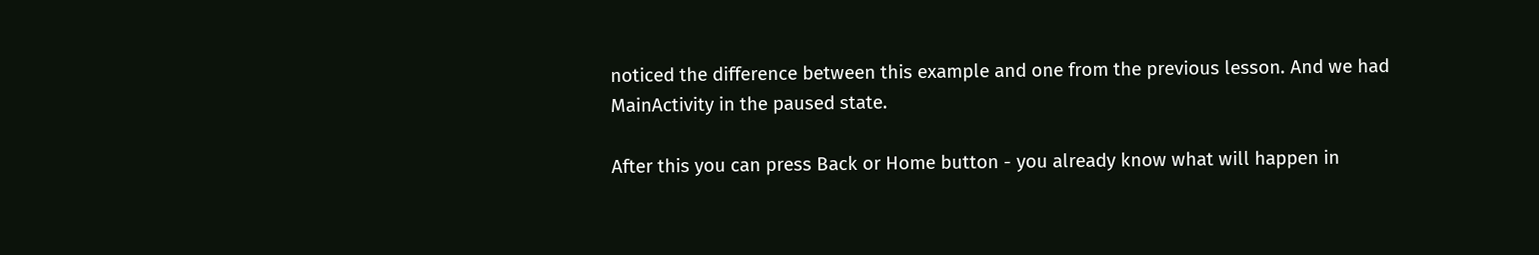noticed the difference between this example and one from the previous lesson. And we had MainActivity in the paused state.

After this you can press Back or Home button - you already know what will happen in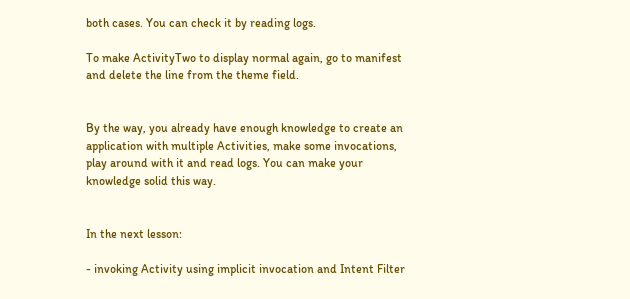both cases. You can check it by reading logs.

To make ActivityTwo to display normal again, go to manifest and delete the line from the theme field.


By the way, you already have enough knowledge to create an application with multiple Activities, make some invocations, play around with it and read logs. You can make your knowledge solid this way.


In the next lesson:

- invoking Activity using implicit invocation and Intent Filter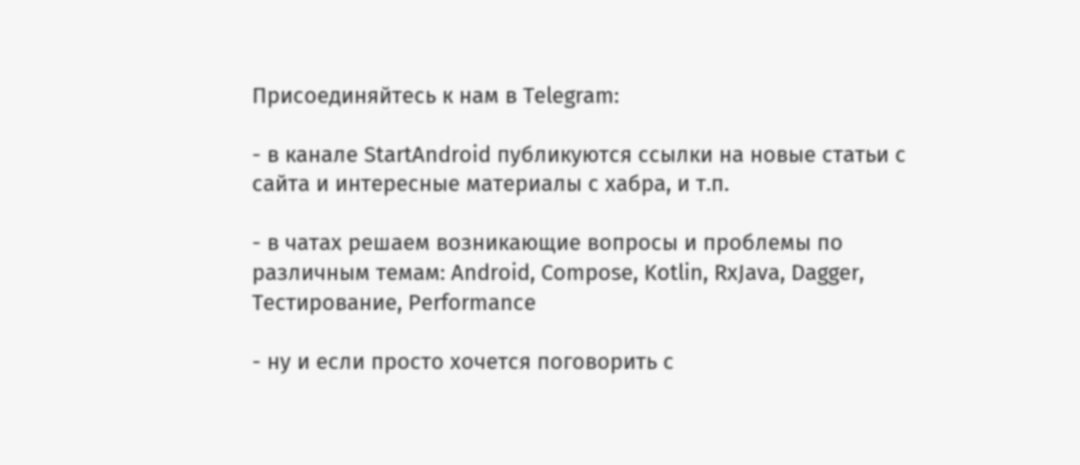Присоединяйтесь к нам в Telegram:

- в канале StartAndroid публикуются ссылки на новые статьи с сайта и интересные материалы с хабра, и т.п.

- в чатах решаем возникающие вопросы и проблемы по различным темам: Android, Compose, Kotlin, RxJava, Dagger, Тестирование, Performance

- ну и если просто хочется поговорить с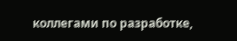коллегами по разработке,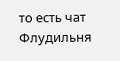то есть чат Флудильня